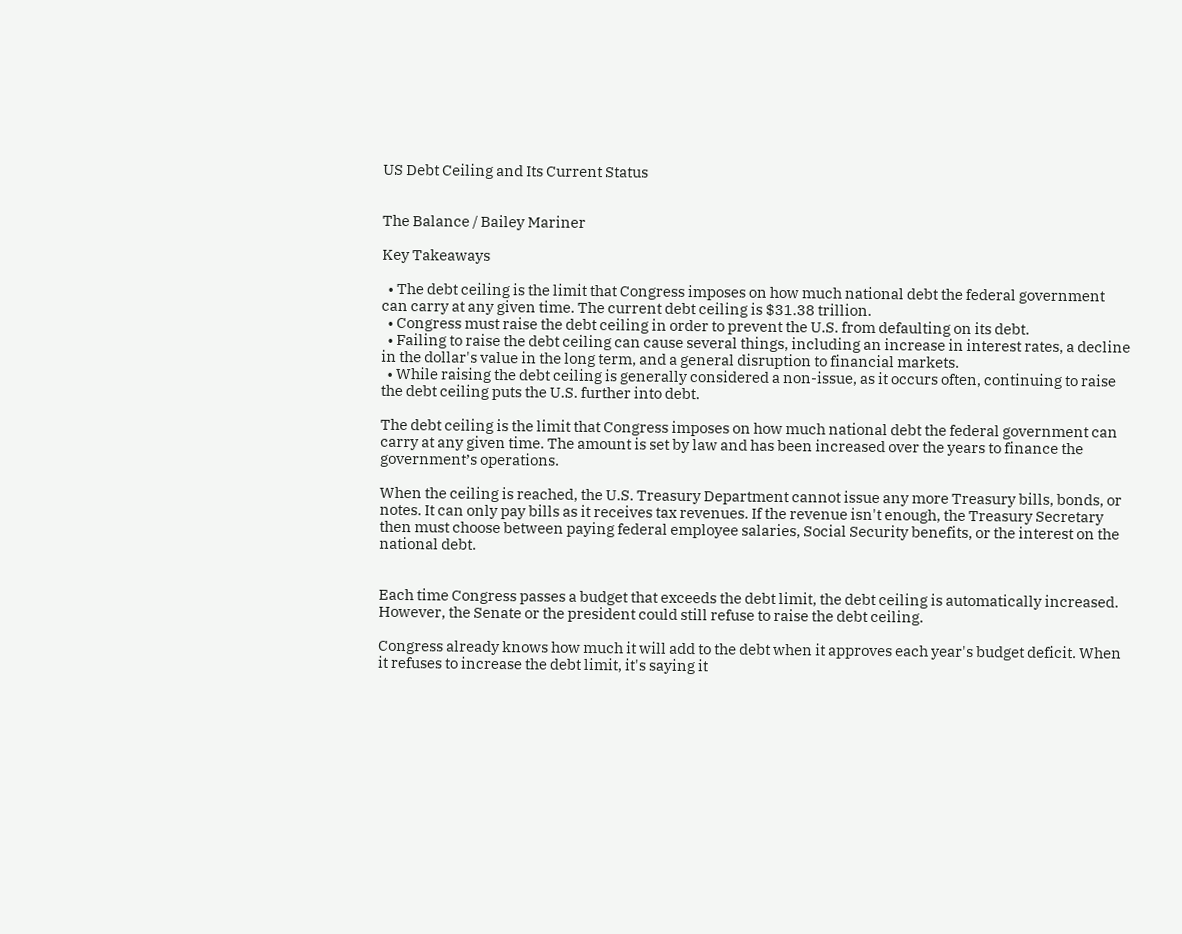US Debt Ceiling and Its Current Status


The Balance / Bailey Mariner

Key Takeaways

  • The debt ceiling is the limit that Congress imposes on how much national debt the federal government can carry at any given time. The current debt ceiling is $31.38 trillion.
  • Congress must raise the debt ceiling in order to prevent the U.S. from defaulting on its debt.
  • Failing to raise the debt ceiling can cause several things, including an increase in interest rates, a decline in the dollar's value in the long term, and a general disruption to financial markets.
  • While raising the debt ceiling is generally considered a non-issue, as it occurs often, continuing to raise the debt ceiling puts the U.S. further into debt.

The debt ceiling is the limit that Congress imposes on how much national debt the federal government can carry at any given time. The amount is set by law and has been increased over the years to finance the government’s operations.

When the ceiling is reached, the U.S. Treasury Department cannot issue any more Treasury bills, bonds, or notes. It can only pay bills as it receives tax revenues. If the revenue isn't enough, the Treasury Secretary then must choose between paying federal employee salaries, Social Security benefits, or the interest on the national debt.


Each time Congress passes a budget that exceeds the debt limit, the debt ceiling is automatically increased. However, the Senate or the president could still refuse to raise the debt ceiling.

Congress already knows how much it will add to the debt when it approves each year's budget deficit. When it refuses to increase the debt limit, it's saying it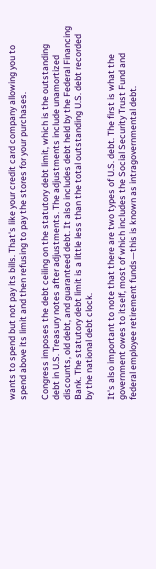wants to spend but not pay its bills. That's like your credit card company allowing you to spend above its limit and then refusing to pay the stores for your purchases.

Congress imposes the debt ceiling on the statutory debt limit, which is the outstanding debt in U.S. Treasury notes after adjustments. The adjustments include unamortized discounts, old debt, and guaranteed debt. It also includes debt held by the Federal Financing Bank. The statutory debt limit is a little less than the total outstanding U.S. debt recorded by the national debt clock.

It's also important to note that there are two types of U.S. debt. The first is what the government owes to itself, most of which includes the Social Security Trust Fund and federal employee retirement funds—this is known as intragovernmental debt.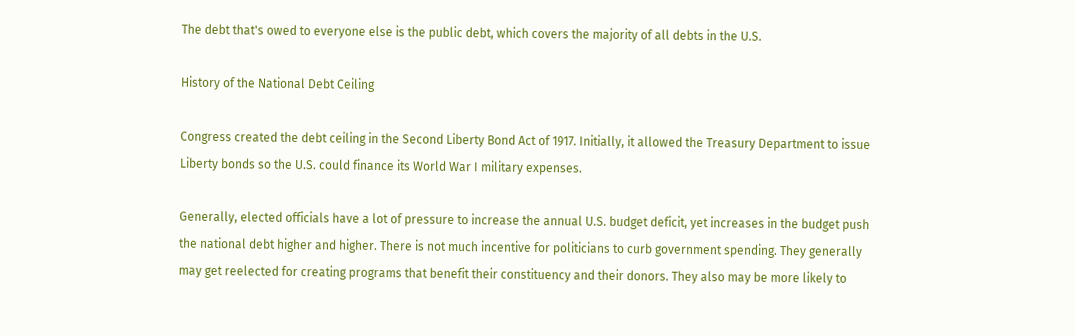The debt that's owed to everyone else is the public debt, which covers the majority of all debts in the U.S.

History of the National Debt Ceiling

Congress created the debt ceiling in the Second Liberty Bond Act of 1917. Initially, it allowed the Treasury Department to issue Liberty bonds so the U.S. could finance its World War I military expenses.

Generally, elected officials have a lot of pressure to increase the annual U.S. budget deficit, yet increases in the budget push the national debt higher and higher. There is not much incentive for politicians to curb government spending. They generally may get reelected for creating programs that benefit their constituency and their donors. They also may be more likely to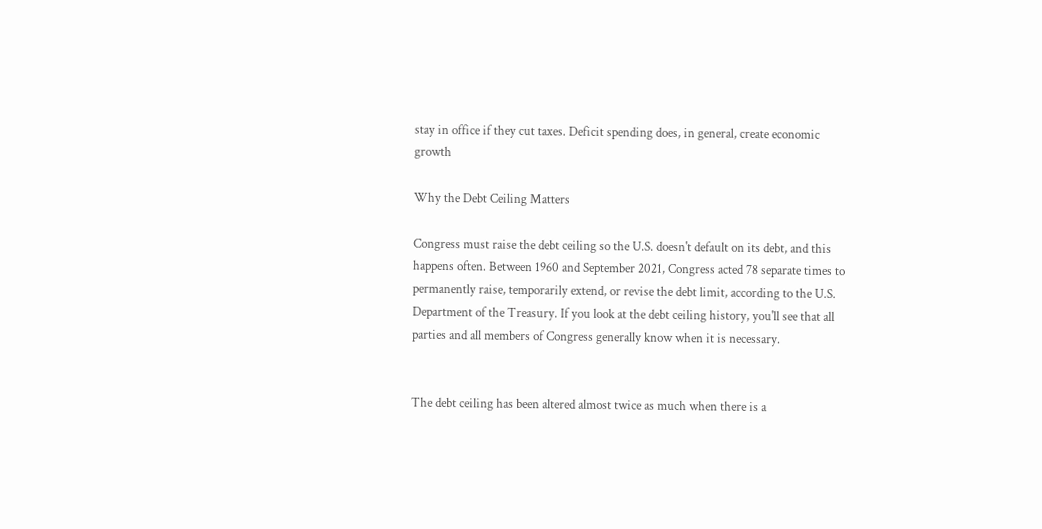stay in office if they cut taxes. Deficit spending does, in general, create economic growth

Why the Debt Ceiling Matters

Congress must raise the debt ceiling so the U.S. doesn't default on its debt, and this happens often. Between 1960 and September 2021, Congress acted 78 separate times to permanently raise, temporarily extend, or revise the debt limit, according to the U.S. Department of the Treasury. If you look at the debt ceiling history, you'll see that all parties and all members of Congress generally know when it is necessary.


The debt ceiling has been altered almost twice as much when there is a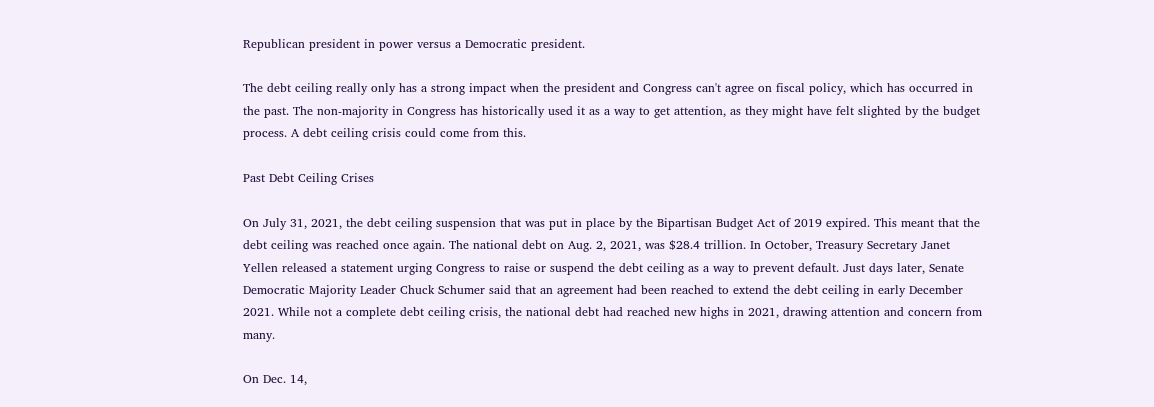Republican president in power versus a Democratic president.

The debt ceiling really only has a strong impact when the president and Congress can't agree on fiscal policy, which has occurred in the past. The non-majority in Congress has historically used it as a way to get attention, as they might have felt slighted by the budget process. A debt ceiling crisis could come from this.

Past Debt Ceiling Crises

On July 31, 2021, the debt ceiling suspension that was put in place by the Bipartisan Budget Act of 2019 expired. This meant that the debt ceiling was reached once again. The national debt on Aug. 2, 2021, was $28.4 trillion. In October, Treasury Secretary Janet Yellen released a statement urging Congress to raise or suspend the debt ceiling as a way to prevent default. Just days later, Senate Democratic Majority Leader Chuck Schumer said that an agreement had been reached to extend the debt ceiling in early December 2021. While not a complete debt ceiling crisis, the national debt had reached new highs in 2021, drawing attention and concern from many.

On Dec. 14,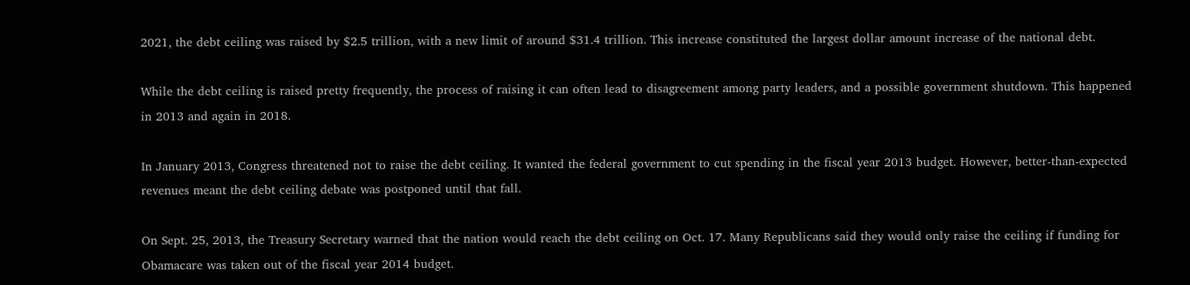2021, the debt ceiling was raised by $2.5 trillion, with a new limit of around $31.4 trillion. This increase constituted the largest dollar amount increase of the national debt.

While the debt ceiling is raised pretty frequently, the process of raising it can often lead to disagreement among party leaders, and a possible government shutdown. This happened in 2013 and again in 2018.

In January 2013, Congress threatened not to raise the debt ceiling. It wanted the federal government to cut spending in the fiscal year 2013 budget. However, better-than-expected revenues meant the debt ceiling debate was postponed until that fall.

On Sept. 25, 2013, the Treasury Secretary warned that the nation would reach the debt ceiling on Oct. 17. Many Republicans said they would only raise the ceiling if funding for Obamacare was taken out of the fiscal year 2014 budget.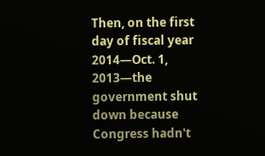Then, on the first day of fiscal year 2014—Oct. 1, 2013—the government shut down because Congress hadn't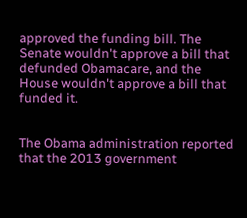approved the funding bill. The Senate wouldn't approve a bill that defunded Obamacare, and the House wouldn't approve a bill that funded it.


The Obama administration reported that the 2013 government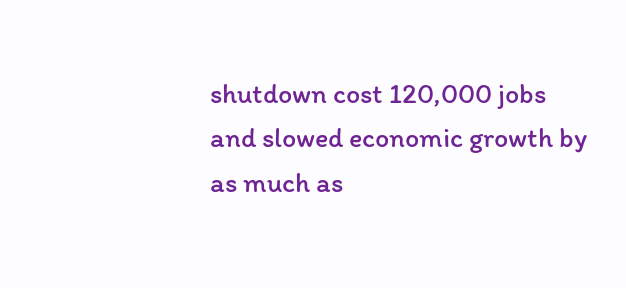shutdown cost 120,000 jobs and slowed economic growth by as much as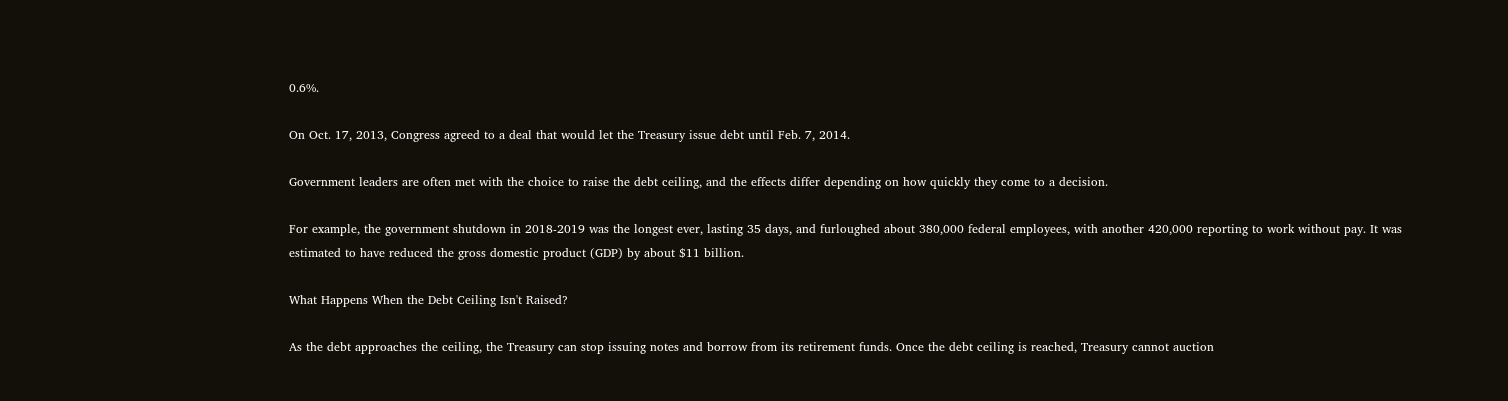0.6%.

On Oct. 17, 2013, Congress agreed to a deal that would let the Treasury issue debt until Feb. 7, 2014.

Government leaders are often met with the choice to raise the debt ceiling, and the effects differ depending on how quickly they come to a decision.

For example, the government shutdown in 2018-2019 was the longest ever, lasting 35 days, and furloughed about 380,000 federal employees, with another 420,000 reporting to work without pay. It was estimated to have reduced the gross domestic product (GDP) by about $11 billion.

What Happens When the Debt Ceiling Isn't Raised?

As the debt approaches the ceiling, the Treasury can stop issuing notes and borrow from its retirement funds. Once the debt ceiling is reached, Treasury cannot auction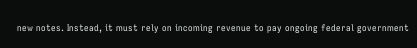new notes. Instead, it must rely on incoming revenue to pay ongoing federal government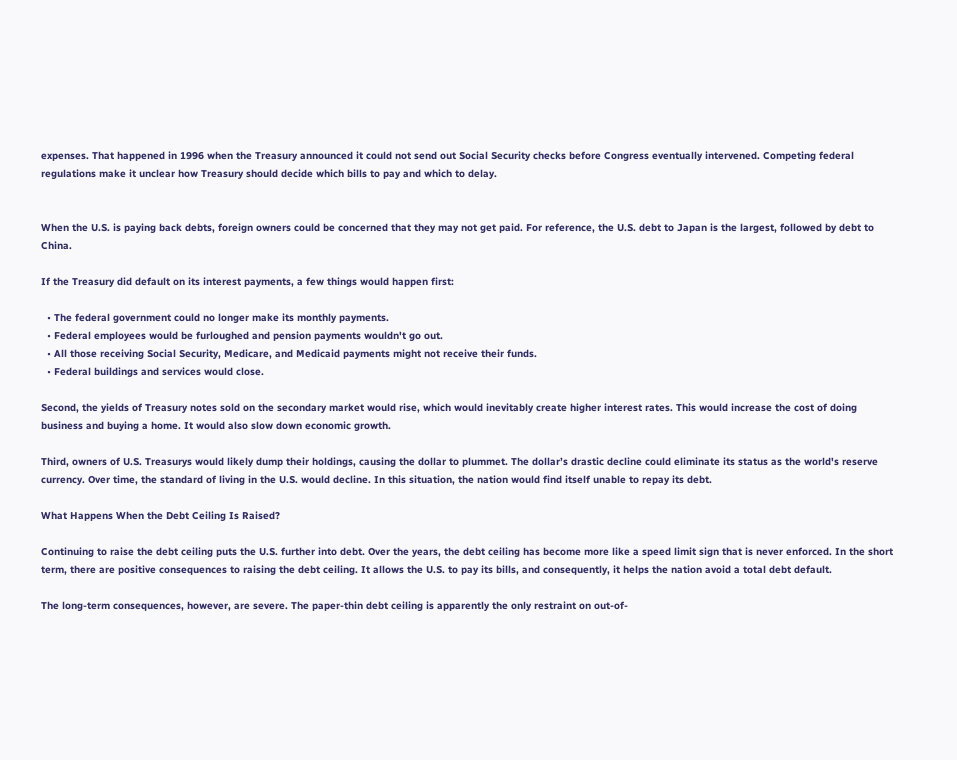expenses. That happened in 1996 when the Treasury announced it could not send out Social Security checks before Congress eventually intervened. Competing federal regulations make it unclear how Treasury should decide which bills to pay and which to delay.


When the U.S. is paying back debts, foreign owners could be concerned that they may not get paid. For reference, the U.S. debt to Japan is the largest, followed by debt to China.

If the Treasury did default on its interest payments, a few things would happen first:

  • The federal government could no longer make its monthly payments.
  • Federal employees would be furloughed and pension payments wouldn't go out.
  • All those receiving Social Security, Medicare, and Medicaid payments might not receive their funds.
  • Federal buildings and services would close.

Second, the yields of Treasury notes sold on the secondary market would rise, which would inevitably create higher interest rates. This would increase the cost of doing business and buying a home. It would also slow down economic growth.

Third, owners of U.S. Treasurys would likely dump their holdings, causing the dollar to plummet. The dollar’s drastic decline could eliminate its status as the world's reserve currency. Over time, the standard of living in the U.S. would decline. In this situation, the nation would find itself unable to repay its debt.

What Happens When the Debt Ceiling Is Raised?

Continuing to raise the debt ceiling puts the U.S. further into debt. Over the years, the debt ceiling has become more like a speed limit sign that is never enforced. In the short term, there are positive consequences to raising the debt ceiling. It allows the U.S. to pay its bills, and consequently, it helps the nation avoid a total debt default.

The long-term consequences, however, are severe. The paper-thin debt ceiling is apparently the only restraint on out-of-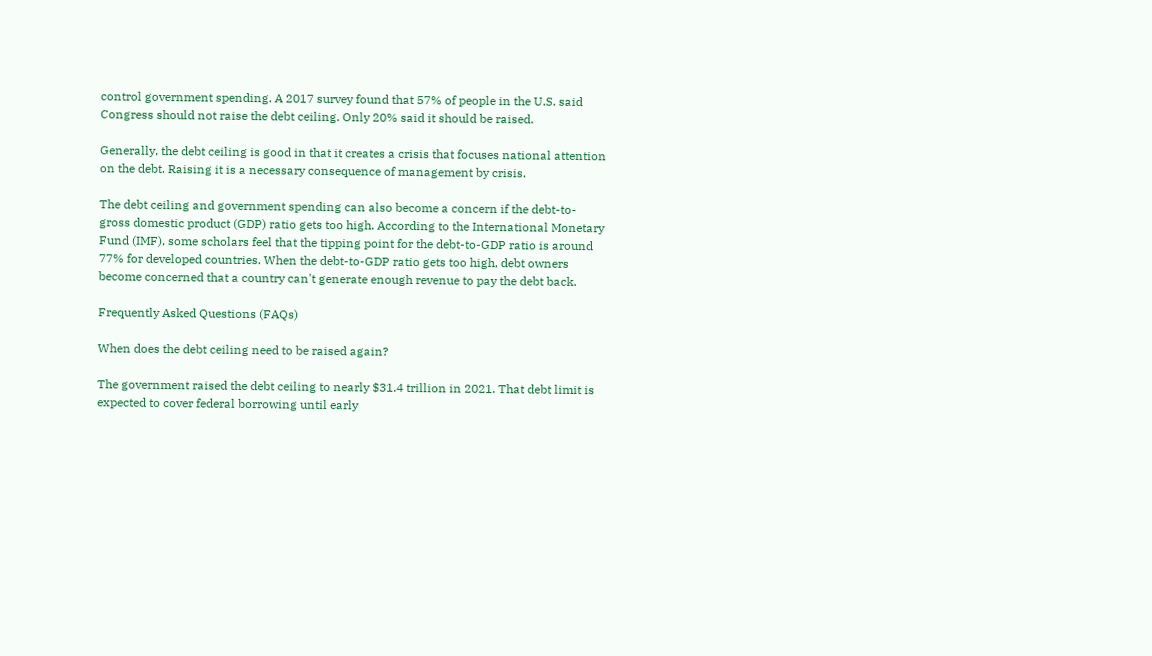control government spending. A 2017 survey found that 57% of people in the U.S. said Congress should not raise the debt ceiling. Only 20% said it should be raised.

Generally, the debt ceiling is good in that it creates a crisis that focuses national attention on the debt. Raising it is a necessary consequence of management by crisis.

The debt ceiling and government spending can also become a concern if the debt-to-gross domestic product (GDP) ratio gets too high. According to the International Monetary Fund (IMF), some scholars feel that the tipping point for the debt-to-GDP ratio is around 77% for developed countries. When the debt-to-GDP ratio gets too high, debt owners become concerned that a country can't generate enough revenue to pay the debt back.

Frequently Asked Questions (FAQs)

When does the debt ceiling need to be raised again?

The government raised the debt ceiling to nearly $31.4 trillion in 2021. That debt limit is expected to cover federal borrowing until early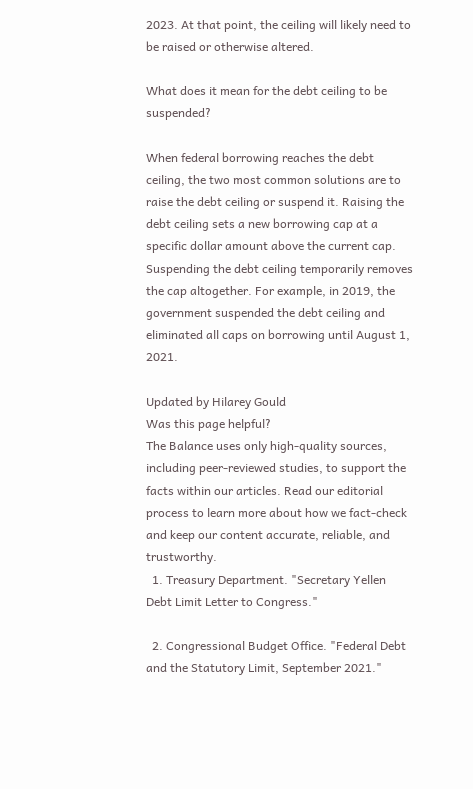2023. At that point, the ceiling will likely need to be raised or otherwise altered.

What does it mean for the debt ceiling to be suspended?

When federal borrowing reaches the debt ceiling, the two most common solutions are to raise the debt ceiling or suspend it. Raising the debt ceiling sets a new borrowing cap at a specific dollar amount above the current cap. Suspending the debt ceiling temporarily removes the cap altogether. For example, in 2019, the government suspended the debt ceiling and eliminated all caps on borrowing until August 1, 2021.

Updated by Hilarey Gould
Was this page helpful?
The Balance uses only high-quality sources, including peer-reviewed studies, to support the facts within our articles. Read our editorial process to learn more about how we fact-check and keep our content accurate, reliable, and trustworthy.
  1. Treasury Department. "Secretary Yellen Debt Limit Letter to Congress."

  2. Congressional Budget Office. "Federal Debt and the Statutory Limit, September 2021."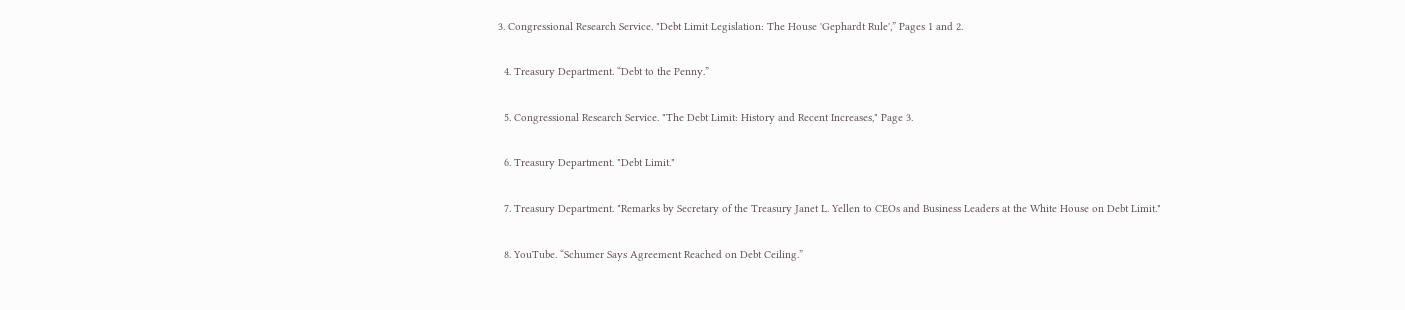3. Congressional Research Service. "Debt Limit Legislation: The House 'Gephardt Rule',” Pages 1 and 2.

  4. Treasury Department. “Debt to the Penny.”

  5. Congressional Research Service. "The Debt Limit: History and Recent Increases," Page 3.

  6. Treasury Department. "Debt Limit."

  7. Treasury Department. "Remarks by Secretary of the Treasury Janet L. Yellen to CEOs and Business Leaders at the White House on Debt Limit."

  8. YouTube. “Schumer Says Agreement Reached on Debt Ceiling.”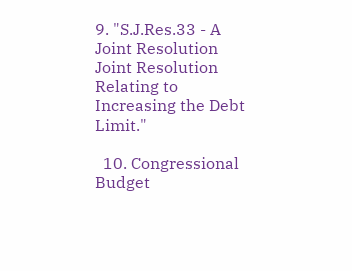9. "S.J.Res.33 - A Joint Resolution Joint Resolution Relating to Increasing the Debt Limit."

  10. Congressional Budget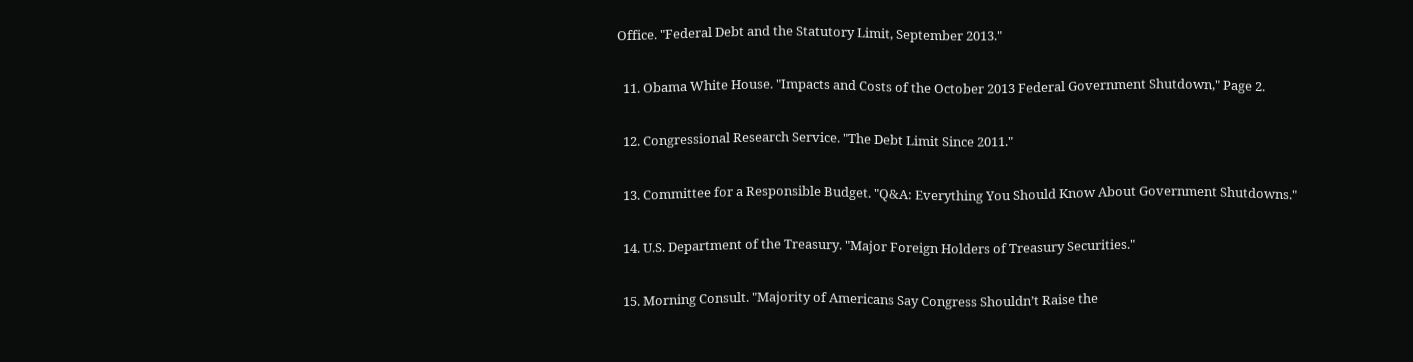Office. "Federal Debt and the Statutory Limit, September 2013."

  11. Obama White House. "Impacts and Costs of the October 2013 Federal Government Shutdown," Page 2.

  12. Congressional Research Service. "The Debt Limit Since 2011."

  13. Committee for a Responsible Budget. "Q&A: Everything You Should Know About Government Shutdowns."

  14. U.S. Department of the Treasury. "Major Foreign Holders of Treasury Securities."

  15. Morning Consult. "Majority of Americans Say Congress Shouldn’t Raise the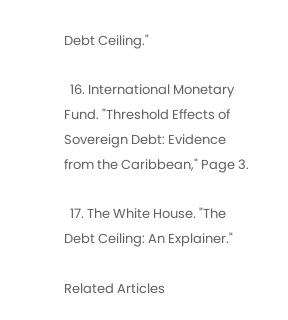Debt Ceiling."

  16. International Monetary Fund. "Threshold Effects of Sovereign Debt: Evidence from the Caribbean," Page 3.

  17. The White House. "The Debt Ceiling: An Explainer."

Related Articles